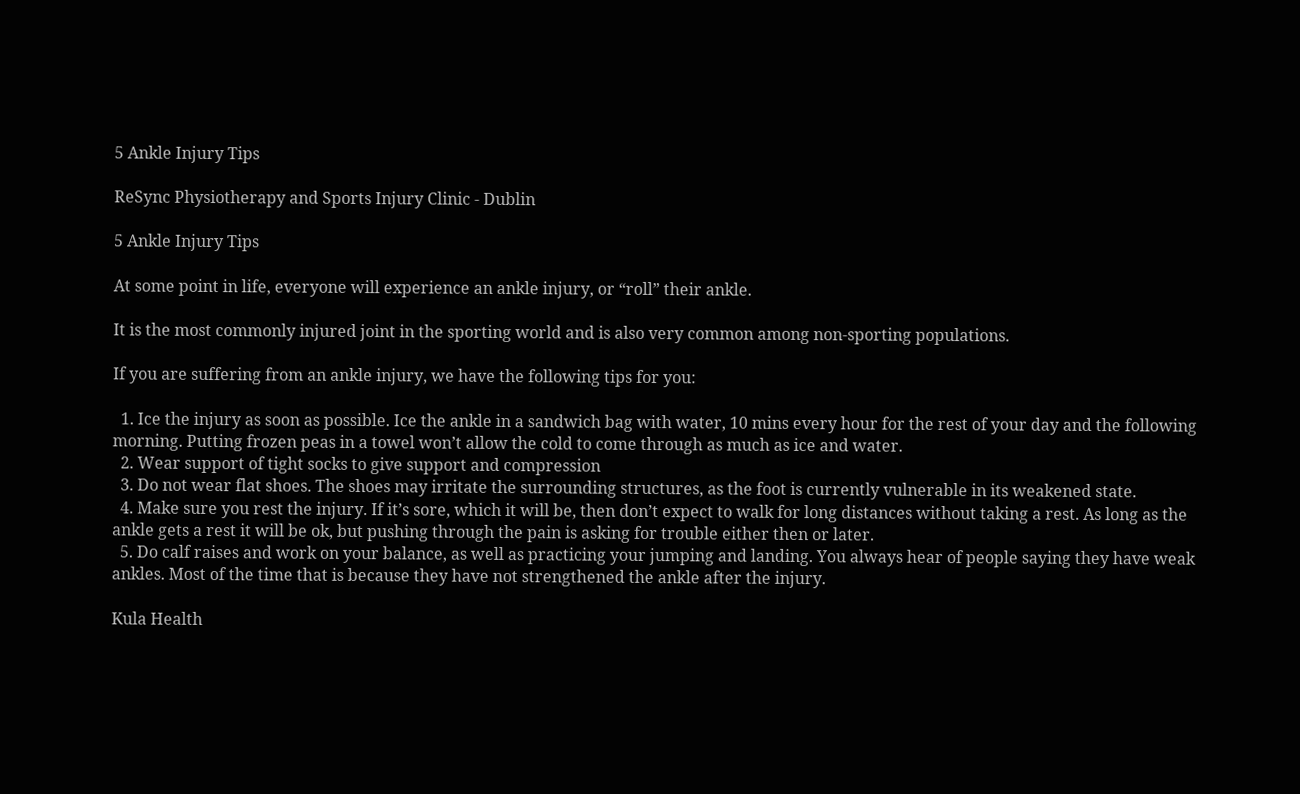5 Ankle Injury Tips

ReSync Physiotherapy and Sports Injury Clinic - Dublin

5 Ankle Injury Tips

At some point in life, everyone will experience an ankle injury, or “roll” their ankle.

It is the most commonly injured joint in the sporting world and is also very common among non-sporting populations.

If you are suffering from an ankle injury, we have the following tips for you:

  1. Ice the injury as soon as possible. Ice the ankle in a sandwich bag with water, 10 mins every hour for the rest of your day and the following morning. Putting frozen peas in a towel won’t allow the cold to come through as much as ice and water.
  2. Wear support of tight socks to give support and compression
  3. Do not wear flat shoes. The shoes may irritate the surrounding structures, as the foot is currently vulnerable in its weakened state.
  4. Make sure you rest the injury. If it’s sore, which it will be, then don’t expect to walk for long distances without taking a rest. As long as the ankle gets a rest it will be ok, but pushing through the pain is asking for trouble either then or later.
  5. Do calf raises and work on your balance, as well as practicing your jumping and landing. You always hear of people saying they have weak ankles. Most of the time that is because they have not strengthened the ankle after the injury.

Kula Health